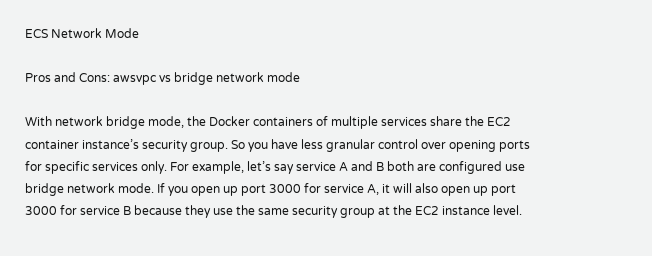ECS Network Mode

Pros and Cons: awsvpc vs bridge network mode

With network bridge mode, the Docker containers of multiple services share the EC2 container instance’s security group. So you have less granular control over opening ports for specific services only. For example, let’s say service A and B both are configured use bridge network mode. If you open up port 3000 for service A, it will also open up port 3000 for service B because they use the same security group at the EC2 instance level.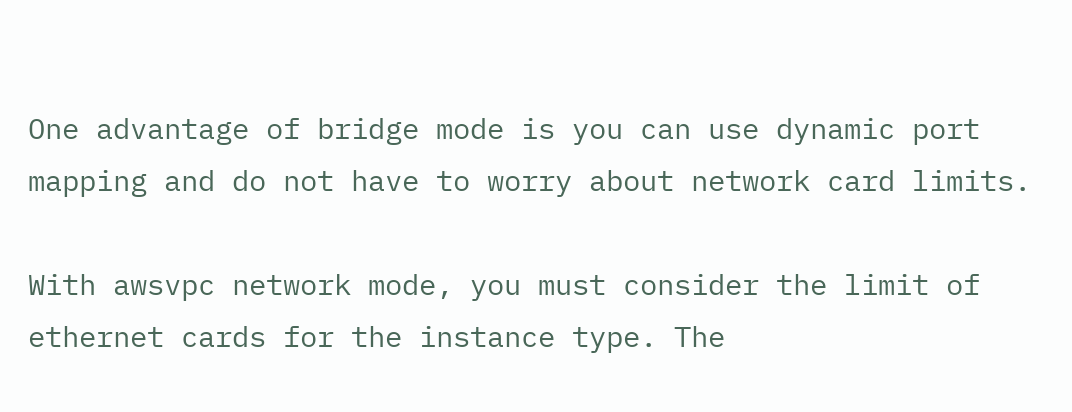One advantage of bridge mode is you can use dynamic port mapping and do not have to worry about network card limits.

With awsvpc network mode, you must consider the limit of ethernet cards for the instance type. The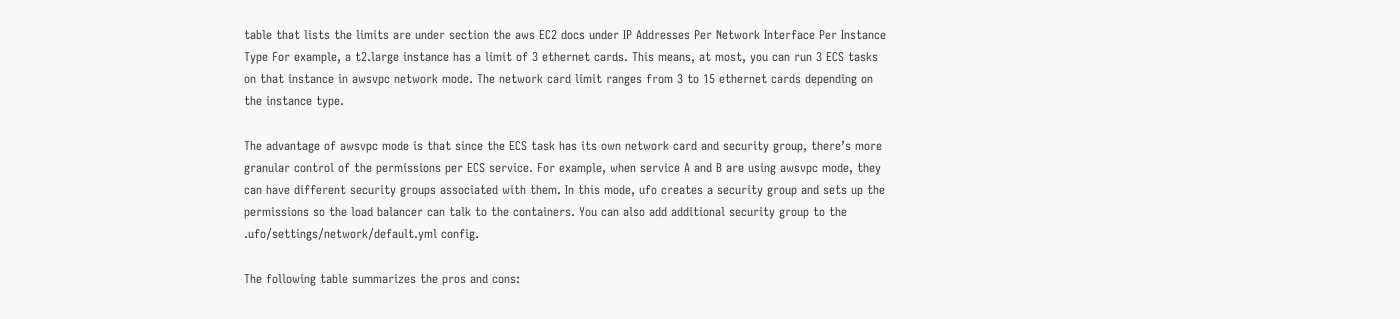table that lists the limits are under section the aws EC2 docs under IP Addresses Per Network Interface Per Instance Type For example, a t2.large instance has a limit of 3 ethernet cards. This means, at most, you can run 3 ECS tasks on that instance in awsvpc network mode. The network card limit ranges from 3 to 15 ethernet cards depending on the instance type.

The advantage of awsvpc mode is that since the ECS task has its own network card and security group, there’s more granular control of the permissions per ECS service. For example, when service A and B are using awsvpc mode, they can have different security groups associated with them. In this mode, ufo creates a security group and sets up the permissions so the load balancer can talk to the containers. You can also add additional security group to the .ufo/settings/network/default.yml config.

The following table summarizes the pros and cons: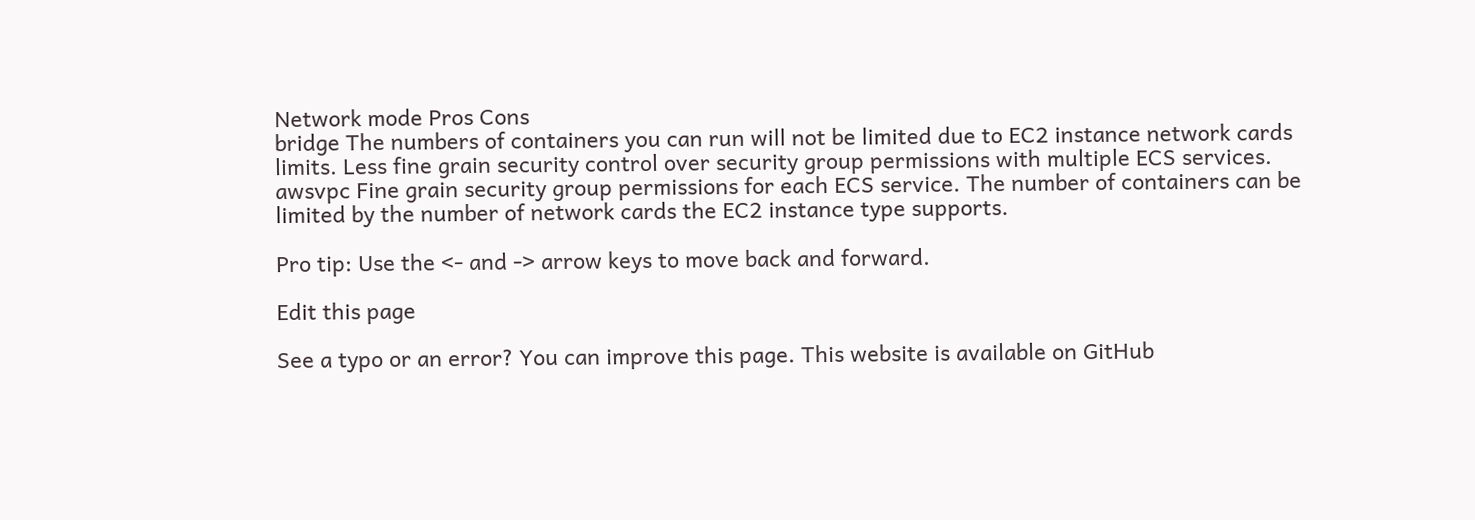Network mode Pros Cons
bridge The numbers of containers you can run will not be limited due to EC2 instance network cards limits. Less fine grain security control over security group permissions with multiple ECS services.
awsvpc Fine grain security group permissions for each ECS service. The number of containers can be limited by the number of network cards the EC2 instance type supports.

Pro tip: Use the <- and -> arrow keys to move back and forward.

Edit this page

See a typo or an error? You can improve this page. This website is available on GitHub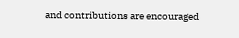and contributions are encouraged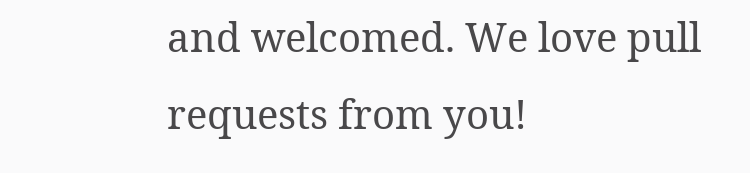and welcomed. We love pull requests from you!